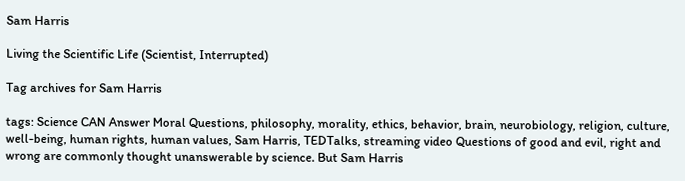Sam Harris

Living the Scientific Life (Scientist, Interrupted)

Tag archives for Sam Harris

tags: Science CAN Answer Moral Questions, philosophy, morality, ethics, behavior, brain, neurobiology, religion, culture, well-being, human rights, human values, Sam Harris, TEDTalks, streaming video Questions of good and evil, right and wrong are commonly thought unanswerable by science. But Sam Harris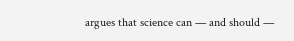argues that science can — and should —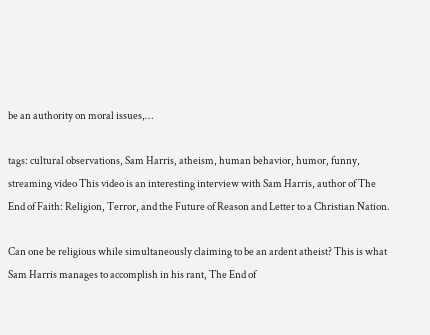be an authority on moral issues,…

tags: cultural observations, Sam Harris, atheism, human behavior, humor, funny, streaming video This video is an interesting interview with Sam Harris, author of The End of Faith: Religion, Terror, and the Future of Reason and Letter to a Christian Nation.

Can one be religious while simultaneously claiming to be an ardent atheist? This is what Sam Harris manages to accomplish in his rant, The End of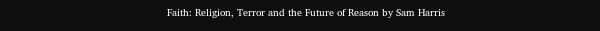Faith: Religion, Terror and the Future of Reason by Sam Harris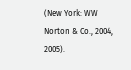(New York: WW Norton & Co., 2004, 2005).